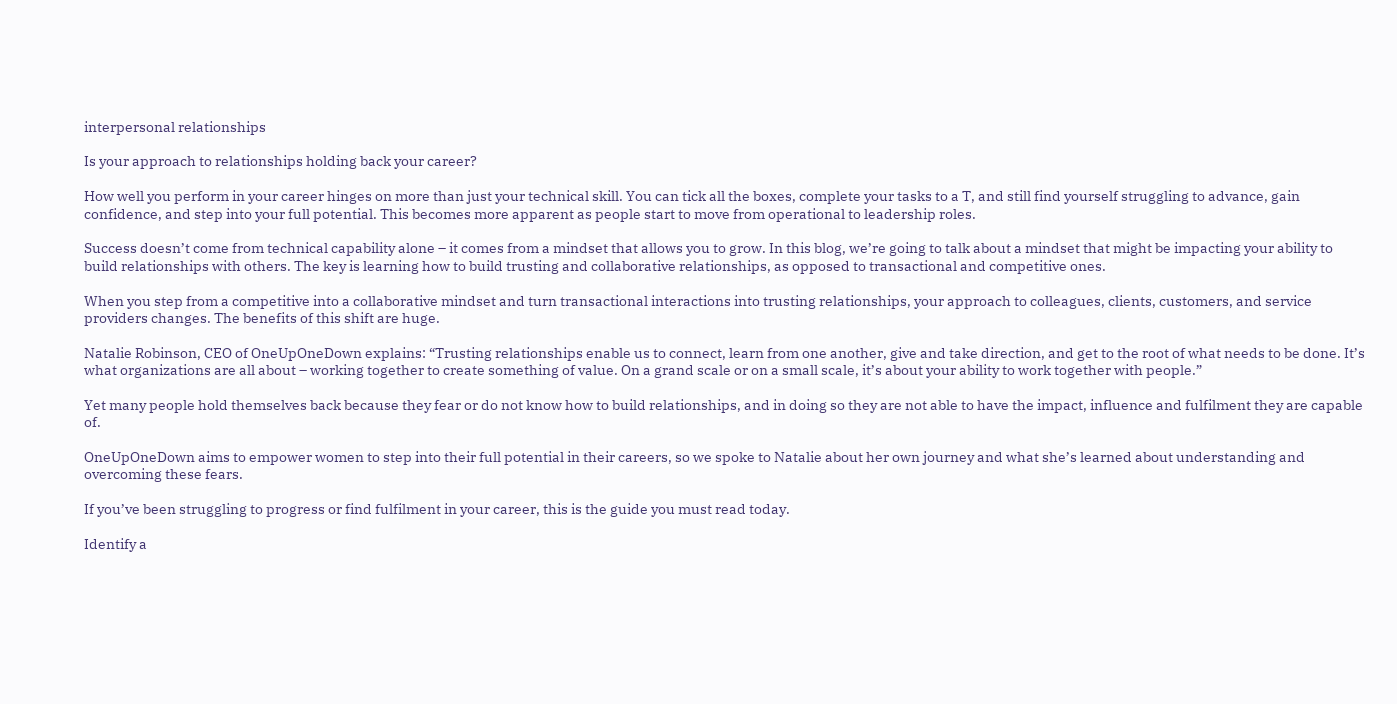interpersonal relationships

Is your approach to relationships holding back your career?

How well you perform in your career hinges on more than just your technical skill. You can tick all the boxes, complete your tasks to a T, and still find yourself struggling to advance, gain confidence, and step into your full potential. This becomes more apparent as people start to move from operational to leadership roles.

Success doesn’t come from technical capability alone – it comes from a mindset that allows you to grow. In this blog, we’re going to talk about a mindset that might be impacting your ability to build relationships with others. The key is learning how to build trusting and collaborative relationships, as opposed to transactional and competitive ones.

When you step from a competitive into a collaborative mindset and turn transactional interactions into trusting relationships, your approach to colleagues, clients, customers, and service providers changes. The benefits of this shift are huge.

Natalie Robinson, CEO of OneUpOneDown explains: “Trusting relationships enable us to connect, learn from one another, give and take direction, and get to the root of what needs to be done. It’s what organizations are all about – working together to create something of value. On a grand scale or on a small scale, it’s about your ability to work together with people.”

Yet many people hold themselves back because they fear or do not know how to build relationships, and in doing so they are not able to have the impact, influence and fulfilment they are capable of.

OneUpOneDown aims to empower women to step into their full potential in their careers, so we spoke to Natalie about her own journey and what she’s learned about understanding and overcoming these fears.

If you’ve been struggling to progress or find fulfilment in your career, this is the guide you must read today.

Identify a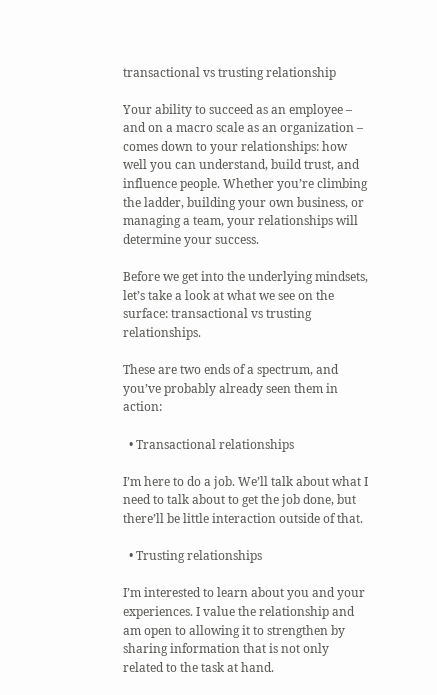transactional vs trusting relationship

Your ability to succeed as an employee – and on a macro scale as an organization – comes down to your relationships: how well you can understand, build trust, and influence people. Whether you’re climbing the ladder, building your own business, or managing a team, your relationships will determine your success.

Before we get into the underlying mindsets, let’s take a look at what we see on the surface: transactional vs trusting relationships.

These are two ends of a spectrum, and you’ve probably already seen them in action:

  • Transactional relationships

I’m here to do a job. We’ll talk about what I need to talk about to get the job done, but there’ll be little interaction outside of that.

  • Trusting relationships

I’m interested to learn about you and your experiences. I value the relationship and am open to allowing it to strengthen by sharing information that is not only related to the task at hand.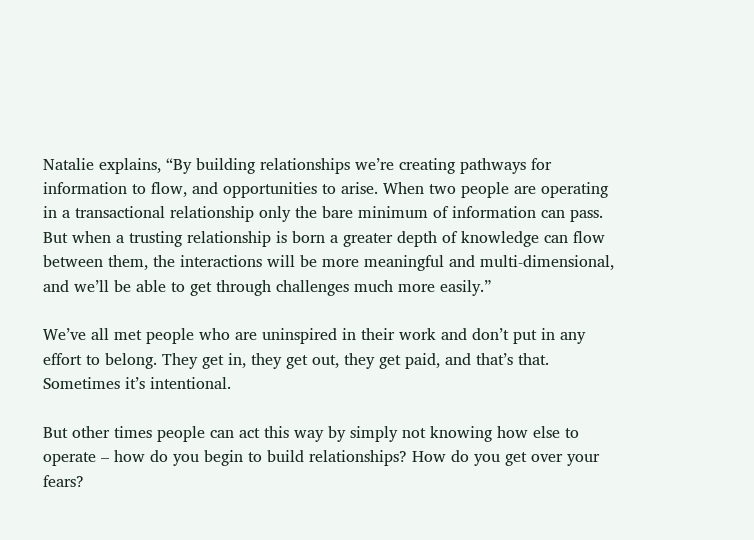Natalie explains, “By building relationships we’re creating pathways for information to flow, and opportunities to arise. When two people are operating in a transactional relationship only the bare minimum of information can pass. But when a trusting relationship is born a greater depth of knowledge can flow between them, the interactions will be more meaningful and multi-dimensional, and we’ll be able to get through challenges much more easily.”

We’ve all met people who are uninspired in their work and don’t put in any effort to belong. They get in, they get out, they get paid, and that’s that. Sometimes it’s intentional.

But other times people can act this way by simply not knowing how else to operate – how do you begin to build relationships? How do you get over your fears?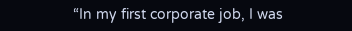“In my first corporate job, I was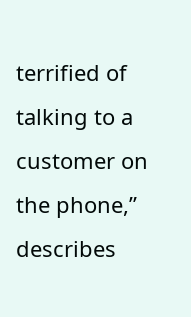terrified of talking to a customer on the phone,” describes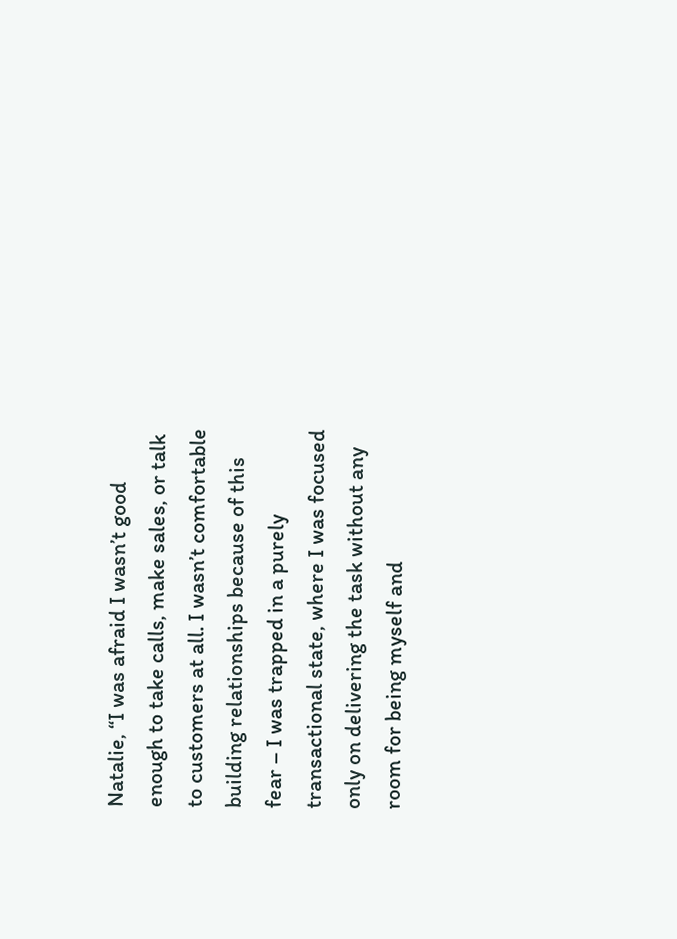Natalie, “I was afraid I wasn’t good enough to take calls, make sales, or talk to customers at all. I wasn’t comfortable building relationships because of this fear – I was trapped in a purely transactional state, where I was focused only on delivering the task without any room for being myself and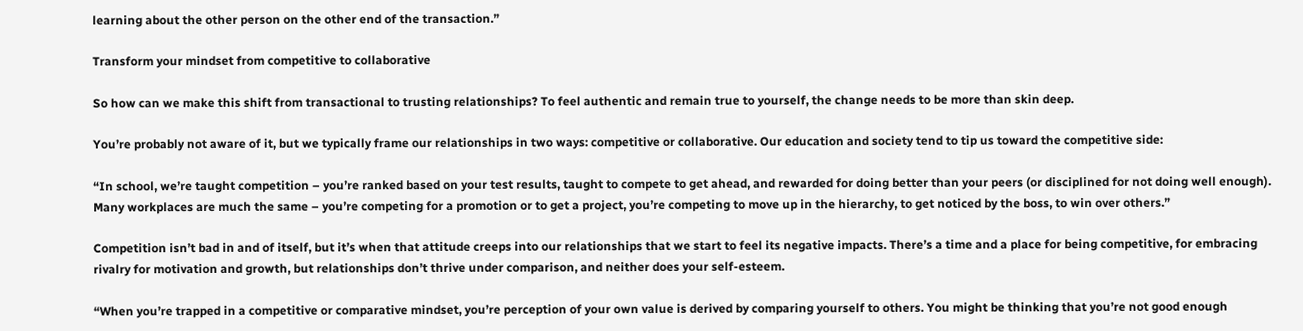learning about the other person on the other end of the transaction.”

Transform your mindset from competitive to collaborative

So how can we make this shift from transactional to trusting relationships? To feel authentic and remain true to yourself, the change needs to be more than skin deep.

You’re probably not aware of it, but we typically frame our relationships in two ways: competitive or collaborative. Our education and society tend to tip us toward the competitive side:

“In school, we’re taught competition – you’re ranked based on your test results, taught to compete to get ahead, and rewarded for doing better than your peers (or disciplined for not doing well enough). Many workplaces are much the same – you’re competing for a promotion or to get a project, you’re competing to move up in the hierarchy, to get noticed by the boss, to win over others.”

Competition isn’t bad in and of itself, but it’s when that attitude creeps into our relationships that we start to feel its negative impacts. There’s a time and a place for being competitive, for embracing rivalry for motivation and growth, but relationships don’t thrive under comparison, and neither does your self-esteem.

“When you’re trapped in a competitive or comparative mindset, you’re perception of your own value is derived by comparing yourself to others. You might be thinking that you’re not good enough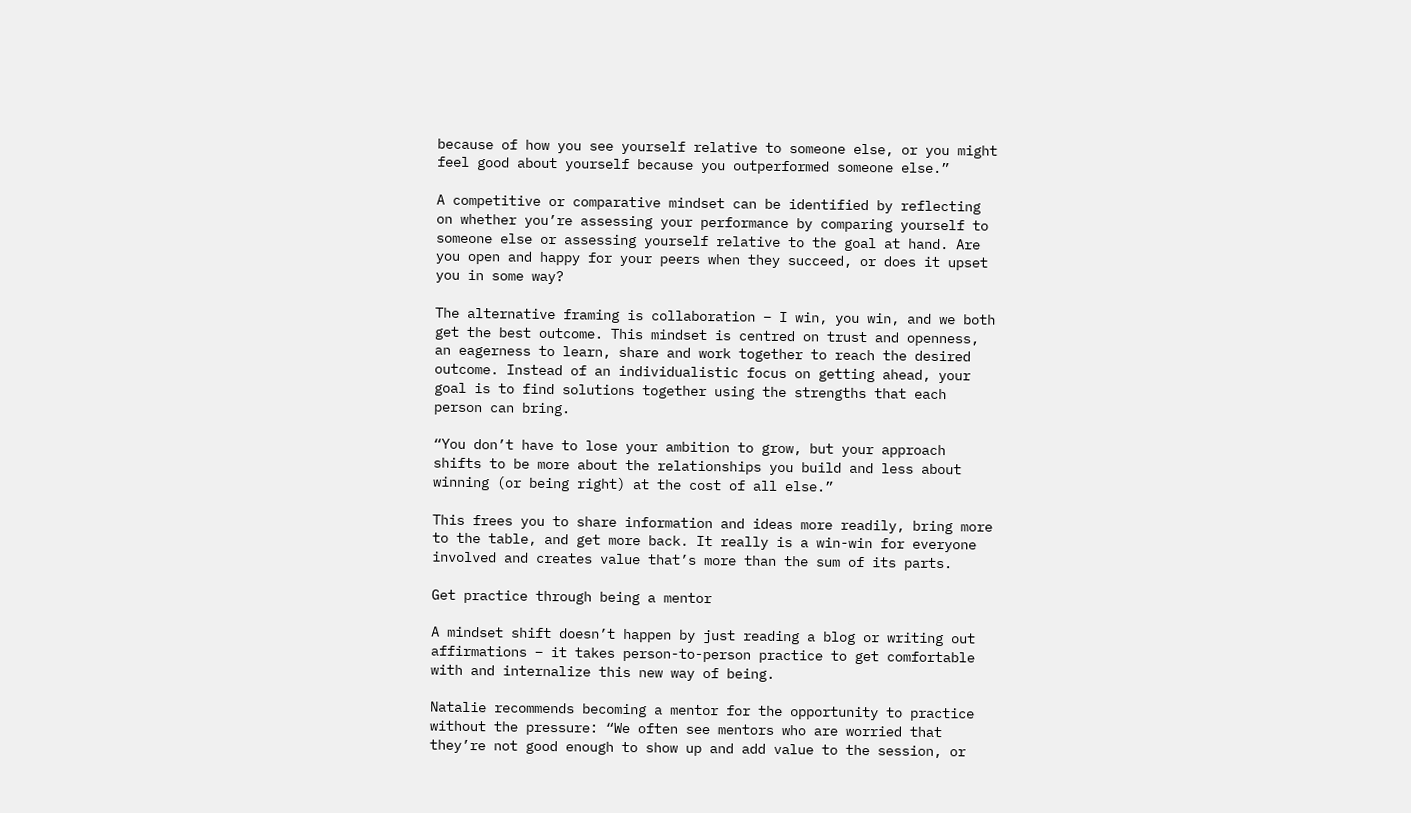because of how you see yourself relative to someone else, or you might feel good about yourself because you outperformed someone else.”

A competitive or comparative mindset can be identified by reflecting on whether you’re assessing your performance by comparing yourself to someone else or assessing yourself relative to the goal at hand. Are you open and happy for your peers when they succeed, or does it upset you in some way?

The alternative framing is collaboration – I win, you win, and we both get the best outcome. This mindset is centred on trust and openness, an eagerness to learn, share and work together to reach the desired outcome. Instead of an individualistic focus on getting ahead, your goal is to find solutions together using the strengths that each person can bring.

“You don’t have to lose your ambition to grow, but your approach shifts to be more about the relationships you build and less about winning (or being right) at the cost of all else.”

This frees you to share information and ideas more readily, bring more to the table, and get more back. It really is a win-win for everyone involved and creates value that’s more than the sum of its parts.

Get practice through being a mentor

A mindset shift doesn’t happen by just reading a blog or writing out affirmations – it takes person-to-person practice to get comfortable with and internalize this new way of being.

Natalie recommends becoming a mentor for the opportunity to practice without the pressure: “We often see mentors who are worried that they’re not good enough to show up and add value to the session, or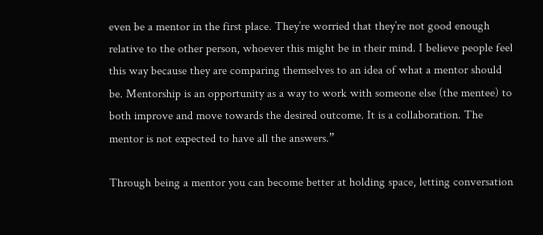even be a mentor in the first place. They’re worried that they’re not good enough relative to the other person, whoever this might be in their mind. I believe people feel this way because they are comparing themselves to an idea of what a mentor should be. Mentorship is an opportunity as a way to work with someone else (the mentee) to both improve and move towards the desired outcome. It is a collaboration. The mentor is not expected to have all the answers.”

Through being a mentor you can become better at holding space, letting conversation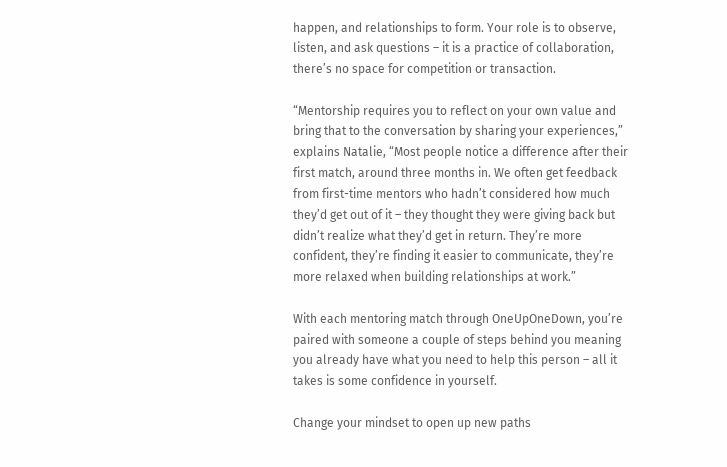happen, and relationships to form. Your role is to observe, listen, and ask questions – it is a practice of collaboration, there’s no space for competition or transaction.

“Mentorship requires you to reflect on your own value and bring that to the conversation by sharing your experiences,” explains Natalie, “Most people notice a difference after their first match, around three months in. We often get feedback from first-time mentors who hadn’t considered how much they’d get out of it – they thought they were giving back but didn’t realize what they’d get in return. They’re more confident, they’re finding it easier to communicate, they’re more relaxed when building relationships at work.”

With each mentoring match through OneUpOneDown, you’re paired with someone a couple of steps behind you meaning you already have what you need to help this person – all it takes is some confidence in yourself.

Change your mindset to open up new paths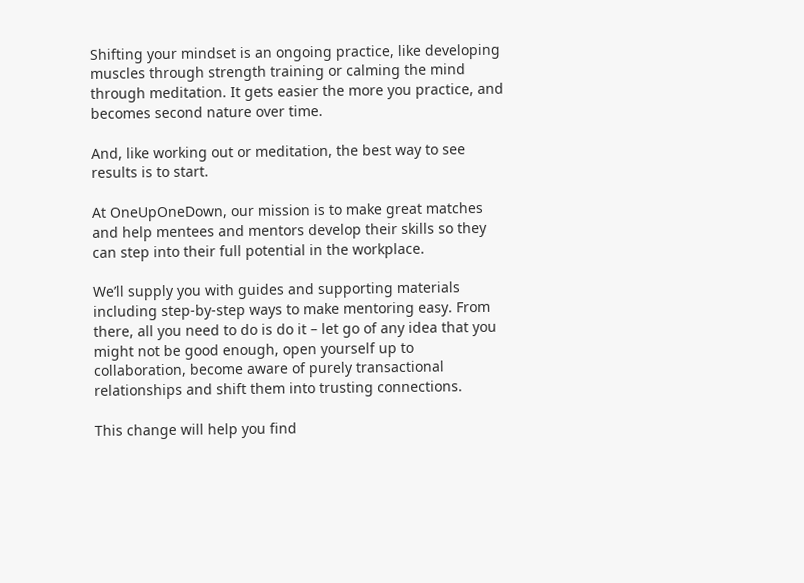Shifting your mindset is an ongoing practice, like developing muscles through strength training or calming the mind through meditation. It gets easier the more you practice, and becomes second nature over time.

And, like working out or meditation, the best way to see results is to start.

At OneUpOneDown, our mission is to make great matches and help mentees and mentors develop their skills so they can step into their full potential in the workplace.

We’ll supply you with guides and supporting materials including step-by-step ways to make mentoring easy. From there, all you need to do is do it – let go of any idea that you might not be good enough, open yourself up to collaboration, become aware of purely transactional relationships and shift them into trusting connections.

This change will help you find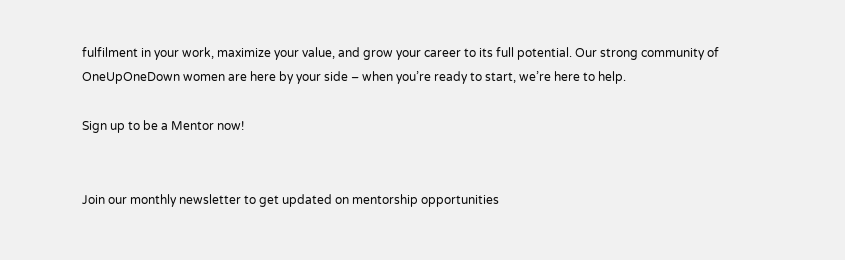fulfilment in your work, maximize your value, and grow your career to its full potential. Our strong community of OneUpOneDown women are here by your side – when you’re ready to start, we’re here to help.

Sign up to be a Mentor now!


Join our monthly newsletter to get updated on mentorship opportunities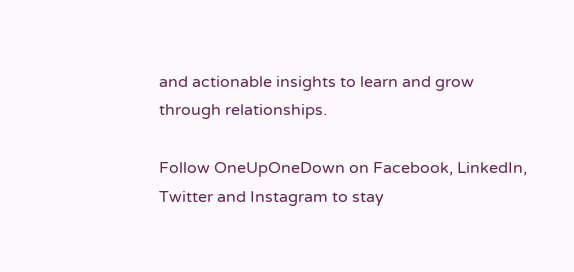and actionable insights to learn and grow through relationships.

Follow OneUpOneDown on Facebook, LinkedIn, Twitter and Instagram to stay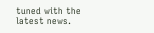tuned with the latest news.